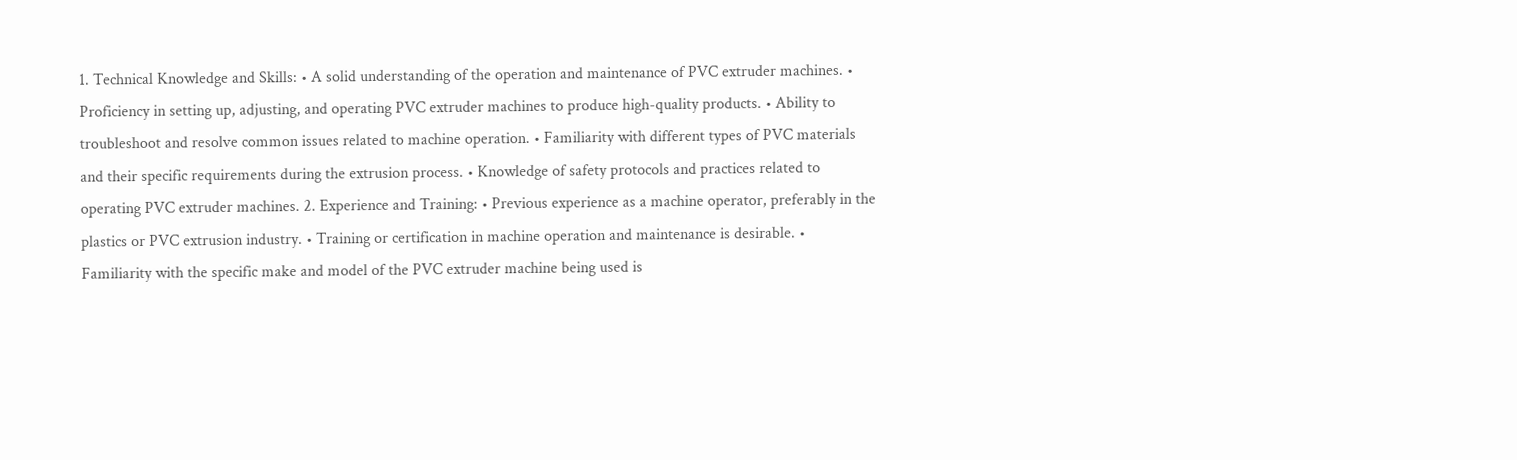1. Technical Knowledge and Skills: • A solid understanding of the operation and maintenance of PVC extruder machines. • Proficiency in setting up, adjusting, and operating PVC extruder machines to produce high-quality products. • Ability to troubleshoot and resolve common issues related to machine operation. • Familiarity with different types of PVC materials and their specific requirements during the extrusion process. • Knowledge of safety protocols and practices related to operating PVC extruder machines. 2. Experience and Training: • Previous experience as a machine operator, preferably in the plastics or PVC extrusion industry. • Training or certification in machine operation and maintenance is desirable. • Familiarity with the specific make and model of the PVC extruder machine being used is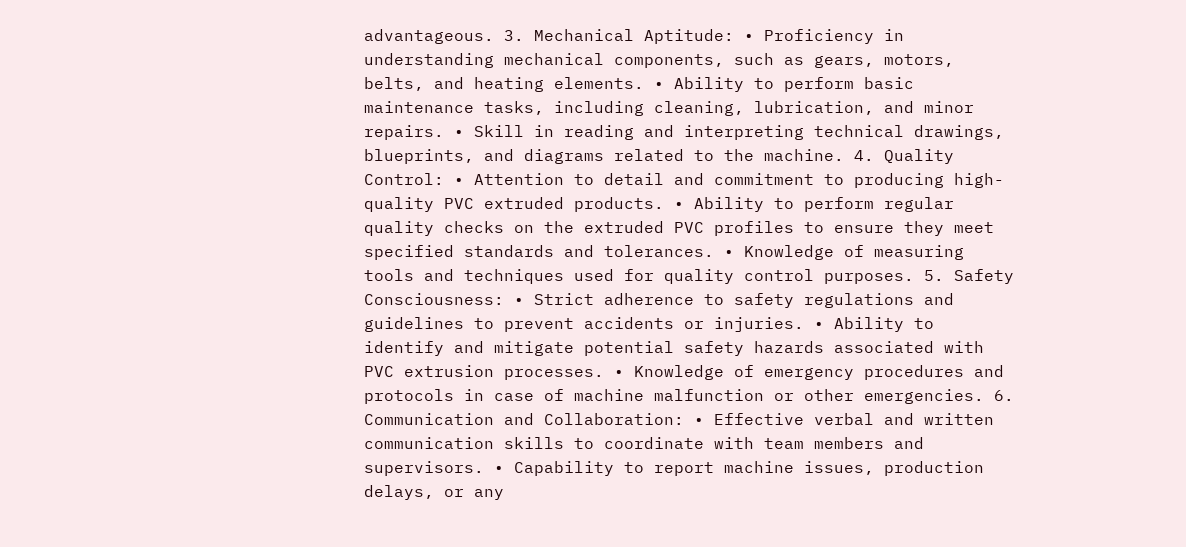advantageous. 3. Mechanical Aptitude: • Proficiency in understanding mechanical components, such as gears, motors, belts, and heating elements. • Ability to perform basic maintenance tasks, including cleaning, lubrication, and minor repairs. • Skill in reading and interpreting technical drawings, blueprints, and diagrams related to the machine. 4. Quality Control: • Attention to detail and commitment to producing high-quality PVC extruded products. • Ability to perform regular quality checks on the extruded PVC profiles to ensure they meet specified standards and tolerances. • Knowledge of measuring tools and techniques used for quality control purposes. 5. Safety Consciousness: • Strict adherence to safety regulations and guidelines to prevent accidents or injuries. • Ability to identify and mitigate potential safety hazards associated with PVC extrusion processes. • Knowledge of emergency procedures and protocols in case of machine malfunction or other emergencies. 6. Communication and Collaboration: • Effective verbal and written communication skills to coordinate with team members and supervisors. • Capability to report machine issues, production delays, or any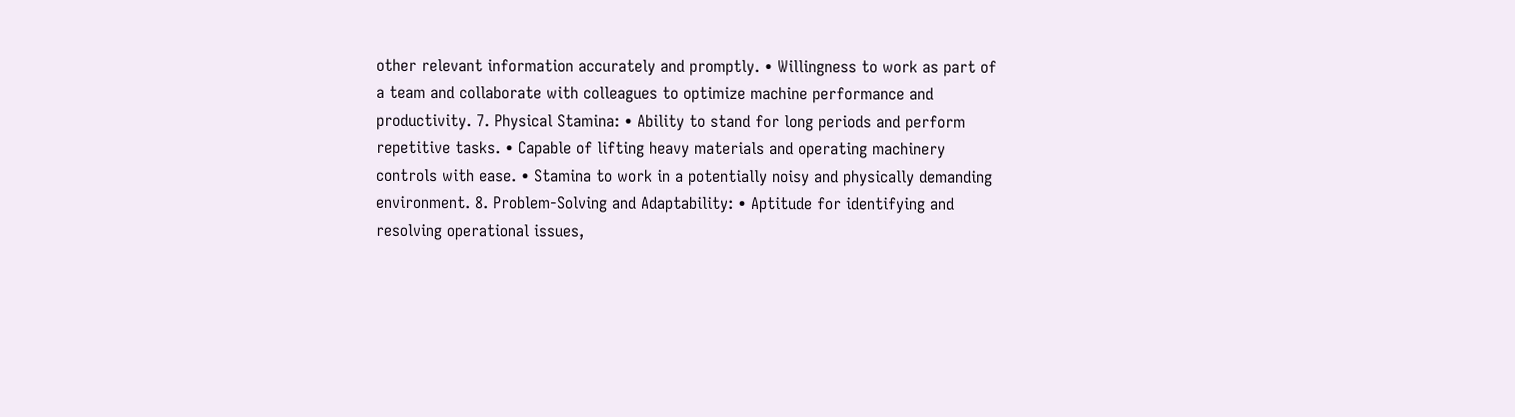other relevant information accurately and promptly. • Willingness to work as part of a team and collaborate with colleagues to optimize machine performance and productivity. 7. Physical Stamina: • Ability to stand for long periods and perform repetitive tasks. • Capable of lifting heavy materials and operating machinery controls with ease. • Stamina to work in a potentially noisy and physically demanding environment. 8. Problem-Solving and Adaptability: • Aptitude for identifying and resolving operational issues,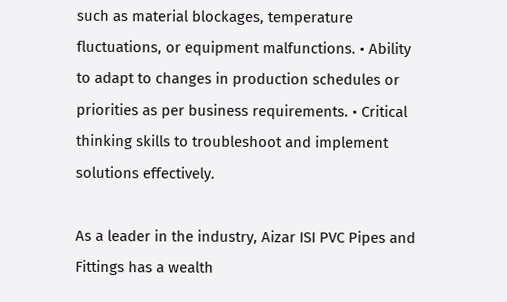such as material blockages, temperature fluctuations, or equipment malfunctions. • Ability to adapt to changes in production schedules or priorities as per business requirements. • Critical thinking skills to troubleshoot and implement solutions effectively.

As a leader in the industry, Aizar ISI PVC Pipes and Fittings has a wealth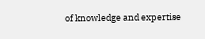of knowledge and expertise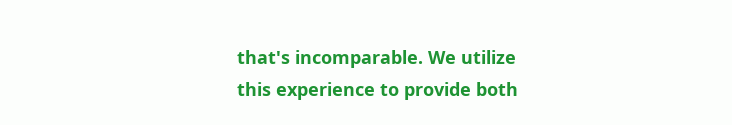that's incomparable. We utilize this experience to provide both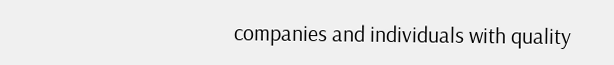companies and individuals with quality